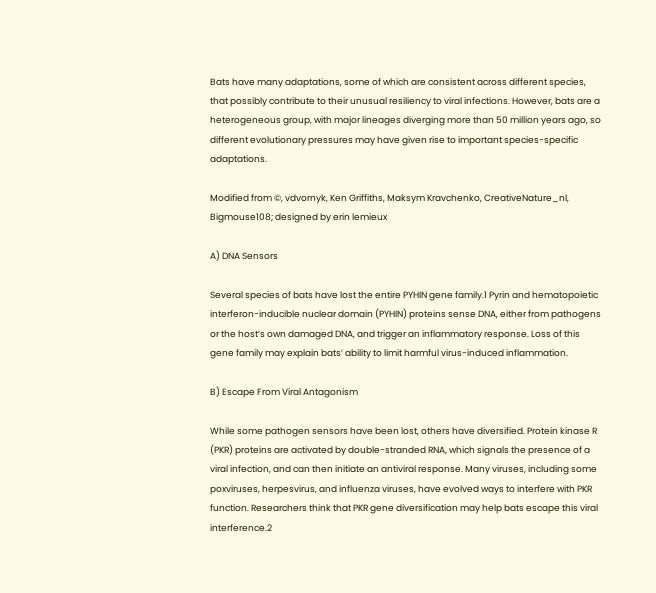Bats have many adaptations, some of which are consistent across different species, that possibly contribute to their unusual resiliency to viral infections. However, bats are a heterogeneous group, with major lineages diverging more than 50 million years ago, so different evolutionary pressures may have given rise to important species-specific adaptations.

Modified from ©, vdvornyk, Ken Griffiths, Maksym Kravchenko, CreativeNature_nl, Bigmouse108; designed by erin lemieux

A) DNA Sensors

Several species of bats have lost the entire PYHIN gene family.1 Pyrin and hematopoietic interferon-inducible nuclear domain (PYHIN) proteins sense DNA, either from pathogens or the host’s own damaged DNA, and trigger an inflammatory response. Loss of this gene family may explain bats’ ability to limit harmful virus-induced inflammation.

B) Escape From Viral Antagonism

While some pathogen sensors have been lost, others have diversified. Protein kinase R (PKR) proteins are activated by double-stranded RNA, which signals the presence of a viral infection, and can then initiate an antiviral response. Many viruses, including some poxviruses, herpesvirus, and influenza viruses, have evolved ways to interfere with PKR function. Researchers think that PKR gene diversification may help bats escape this viral interference.2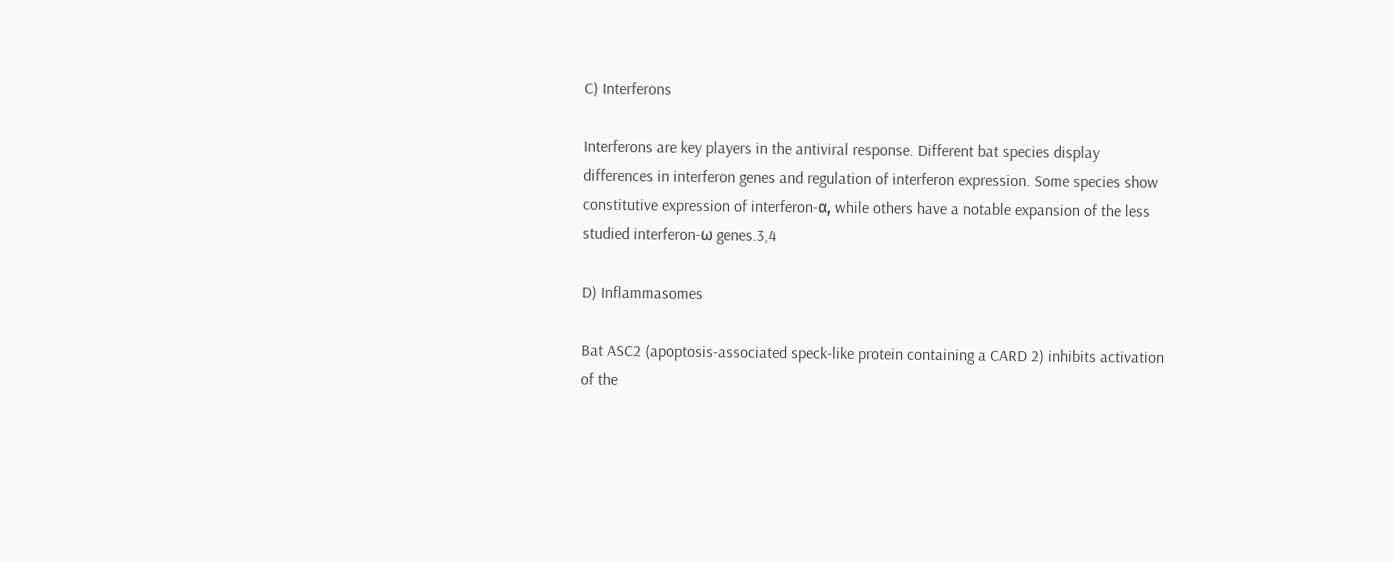C) Interferons

Interferons are key players in the antiviral response. Different bat species display differences in interferon genes and regulation of interferon expression. Some species show constitutive expression of interferon-α, while others have a notable expansion of the less studied interferon-ω genes.3,4

D) Inflammasomes

Bat ASC2 (apoptosis-associated speck-like protein containing a CARD 2) inhibits activation of the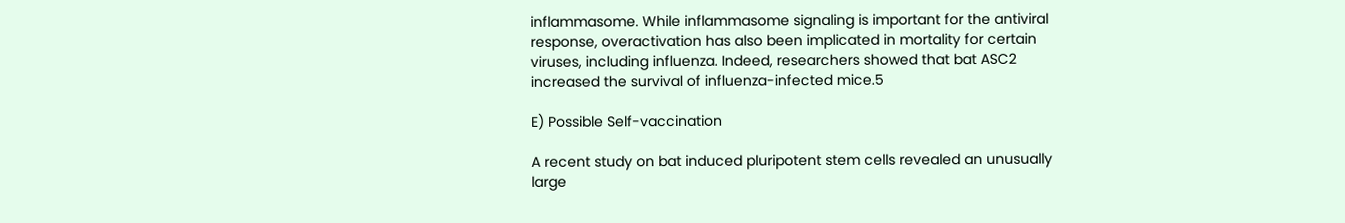inflammasome. While inflammasome signaling is important for the antiviral response, overactivation has also been implicated in mortality for certain viruses, including influenza. Indeed, researchers showed that bat ASC2 increased the survival of influenza-infected mice.5

E) Possible Self-vaccination

A recent study on bat induced pluripotent stem cells revealed an unusually large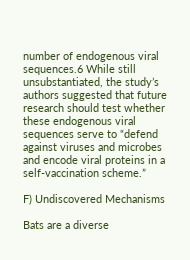number of endogenous viral sequences.6 While still unsubstantiated, the study’s authors suggested that future research should test whether these endogenous viral sequences serve to “defend against viruses and microbes and encode viral proteins in a self-vaccination scheme.”

F) Undiscovered Mechanisms

Bats are a diverse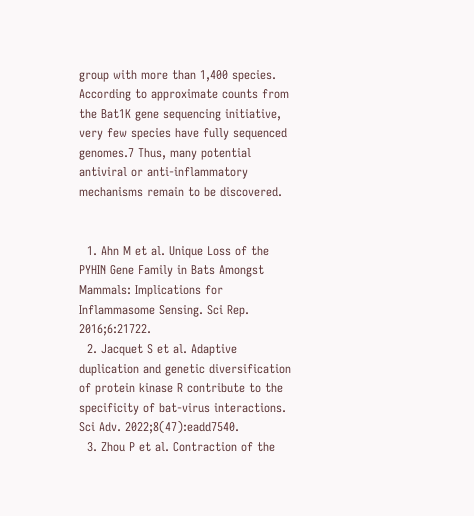group with more than 1,400 species. According to approximate counts from the Bat1K gene sequencing initiative, very few species have fully sequenced genomes.7 Thus, many potential antiviral or anti-inflammatory mechanisms remain to be discovered.


  1. Ahn M et al. Unique Loss of the PYHIN Gene Family in Bats Amongst Mammals: Implications for Inflammasome Sensing. Sci Rep. 2016;6:21722.
  2. Jacquet S et al. Adaptive duplication and genetic diversification of protein kinase R contribute to the specificity of bat-virus interactions. Sci Adv. 2022;8(47):eadd7540.
  3. Zhou P et al. Contraction of the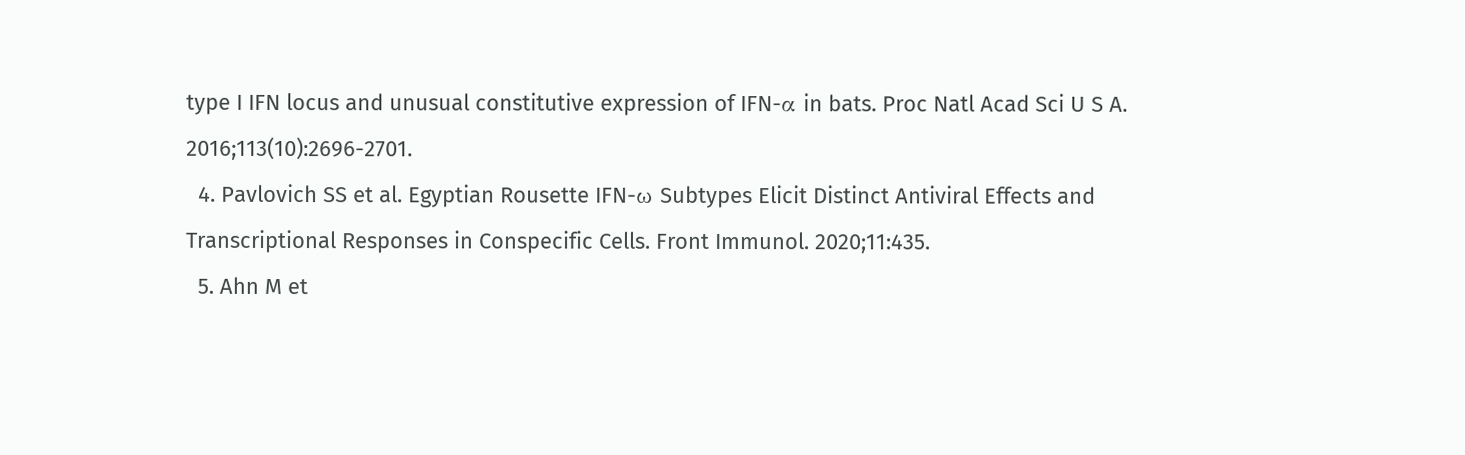type I IFN locus and unusual constitutive expression of IFN-α in bats. Proc Natl Acad Sci U S A. 2016;113(10):2696-2701.
  4. Pavlovich SS et al. Egyptian Rousette IFN-ω Subtypes Elicit Distinct Antiviral Effects and Transcriptional Responses in Conspecific Cells. Front Immunol. 2020;11:435.
  5. Ahn M et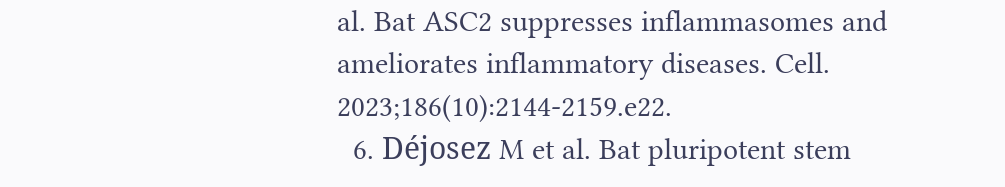al. Bat ASC2 suppresses inflammasomes and ameliorates inflammatory diseases. Cell. 2023;186(10):2144-2159.e22.
  6. Déjosez M et al. Bat pluripotent stem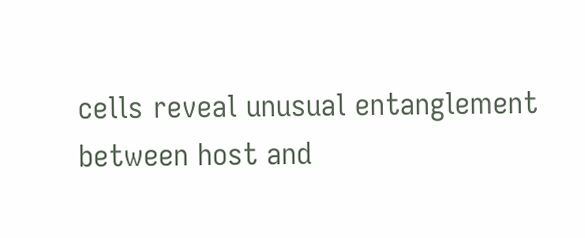cells reveal unusual entanglement between host and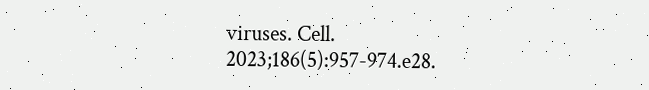viruses. Cell. 2023;186(5):957-974.e28.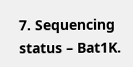7. Sequencing status – Bat1K.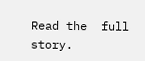Read the  full story.